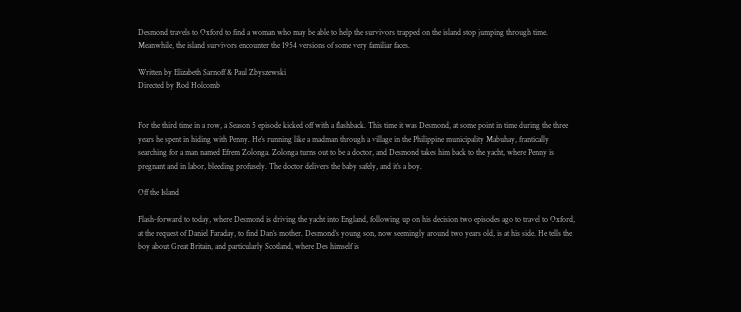Desmond travels to Oxford to find a woman who may be able to help the survivors trapped on the island stop jumping through time. Meanwhile, the island survivors encounter the 1954 versions of some very familiar faces.

Written by Elizabeth Sarnoff & Paul Zbyszewski
Directed by Rod Holcomb


For the third time in a row, a Season 5 episode kicked off with a flashback. This time it was Desmond, at some point in time during the three years he spent in hiding with Penny. He’s running like a madman through a village in the Philippine municipality Mabuhay, frantically searching for a man named Efrem Zolonga. Zolonga turns out to be a doctor, and Desmond takes him back to the yacht, where Penny is pregnant and in labor, bleeding profusely. The doctor delivers the baby safely, and it’s a boy.

Off the Island

Flash-forward to today, where Desmond is driving the yacht into England, following up on his decision two episodes ago to travel to Oxford, at the request of Daniel Faraday, to find Dan’s mother. Desmond’s young son, now seemingly around two years old, is at his side. He tells the boy about Great Britain, and particularly Scotland, where Des himself is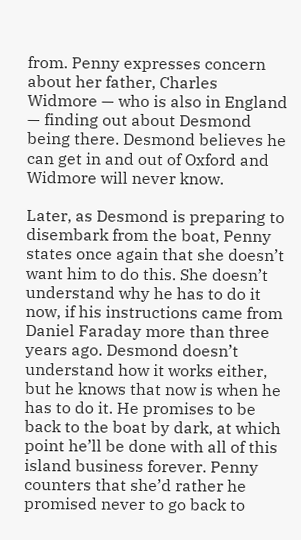from. Penny expresses concern about her father, Charles Widmore — who is also in England — finding out about Desmond being there. Desmond believes he can get in and out of Oxford and Widmore will never know.

Later, as Desmond is preparing to disembark from the boat, Penny states once again that she doesn’t want him to do this. She doesn’t understand why he has to do it now, if his instructions came from Daniel Faraday more than three years ago. Desmond doesn’t understand how it works either, but he knows that now is when he has to do it. He promises to be back to the boat by dark, at which point he’ll be done with all of this island business forever. Penny counters that she’d rather he promised never to go back to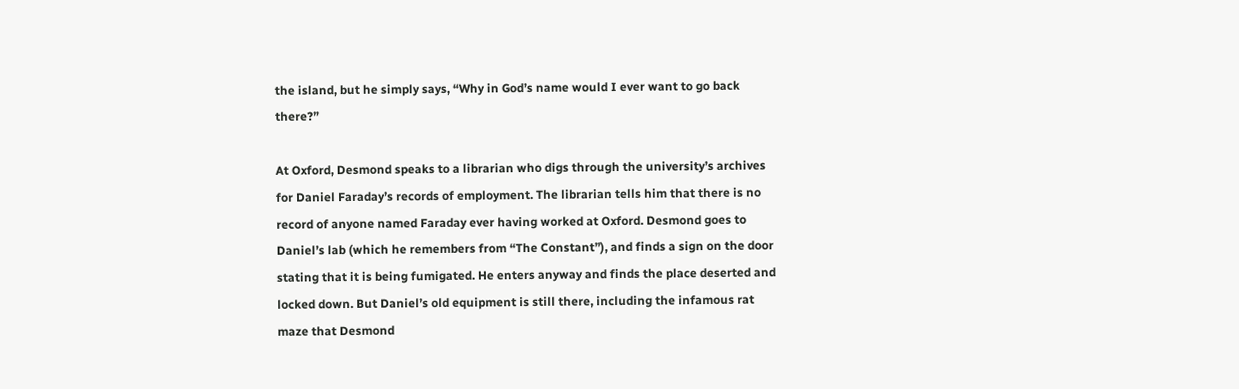the island, but he simply says, “Why in God’s name would I ever want to go back there?”

At Oxford, Desmond speaks to a librarian who digs through the university’s archives for Daniel Faraday’s records of employment. The librarian tells him that there is no record of anyone named Faraday ever having worked at Oxford. Desmond goes to Daniel’s lab (which he remembers from “The Constant”), and finds a sign on the door stating that it is being fumigated. He enters anyway and finds the place deserted and locked down. But Daniel’s old equipment is still there, including the infamous rat maze that Desmond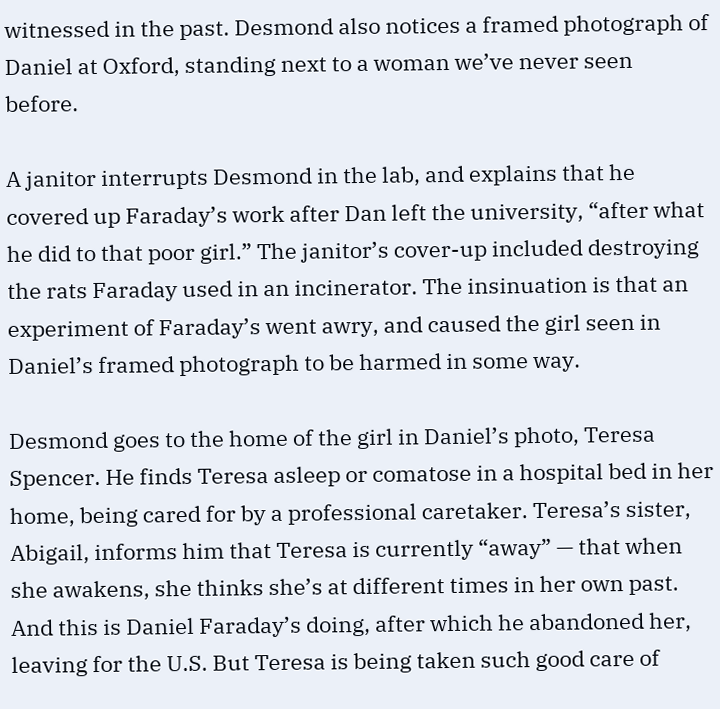witnessed in the past. Desmond also notices a framed photograph of Daniel at Oxford, standing next to a woman we’ve never seen before.

A janitor interrupts Desmond in the lab, and explains that he covered up Faraday’s work after Dan left the university, “after what he did to that poor girl.” The janitor’s cover-up included destroying the rats Faraday used in an incinerator. The insinuation is that an experiment of Faraday’s went awry, and caused the girl seen in Daniel’s framed photograph to be harmed in some way.

Desmond goes to the home of the girl in Daniel’s photo, Teresa Spencer. He finds Teresa asleep or comatose in a hospital bed in her home, being cared for by a professional caretaker. Teresa’s sister, Abigail, informs him that Teresa is currently “away” — that when she awakens, she thinks she’s at different times in her own past. And this is Daniel Faraday’s doing, after which he abandoned her, leaving for the U.S. But Teresa is being taken such good care of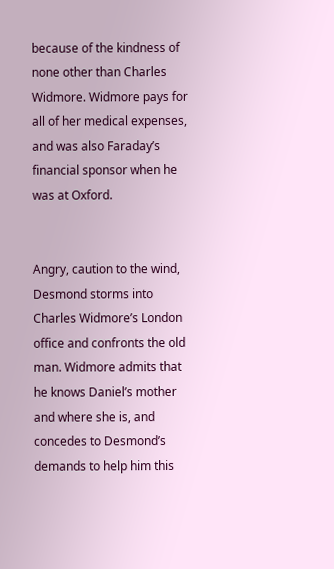because of the kindness of none other than Charles Widmore. Widmore pays for all of her medical expenses, and was also Faraday’s financial sponsor when he was at Oxford.


Angry, caution to the wind, Desmond storms into Charles Widmore’s London office and confronts the old man. Widmore admits that he knows Daniel’s mother and where she is, and concedes to Desmond’s demands to help him this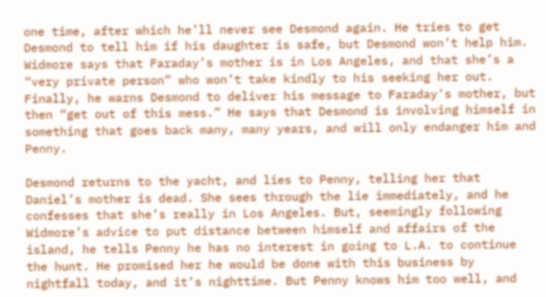one time, after which he’ll never see Desmond again. He tries to get Desmond to tell him if his daughter is safe, but Desmond won’t help him. Widmore says that Faraday’s mother is in Los Angeles, and that she’s a “very private person” who won’t take kindly to his seeking her out. Finally, he warns Desmond to deliver his message to Faraday’s mother, but then “get out of this mess.” He says that Desmond is involving himself in something that goes back many, many years, and will only endanger him and Penny.

Desmond returns to the yacht, and lies to Penny, telling her that Daniel’s mother is dead. She sees through the lie immediately, and he confesses that she’s really in Los Angeles. But, seemingly following Widmore’s advice to put distance between himself and affairs of the island, he tells Penny he has no interest in going to L.A. to continue the hunt. He promised her he would be done with this business by nightfall today, and it’s nighttime. But Penny knows him too well, and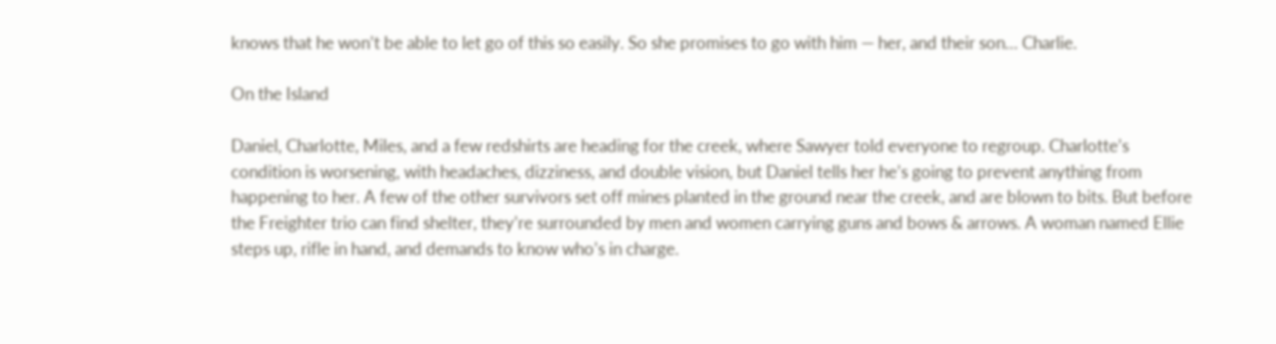knows that he won’t be able to let go of this so easily. So she promises to go with him — her, and their son… Charlie.

On the Island

Daniel, Charlotte, Miles, and a few redshirts are heading for the creek, where Sawyer told everyone to regroup. Charlotte’s condition is worsening, with headaches, dizziness, and double vision, but Daniel tells her he’s going to prevent anything from happening to her. A few of the other survivors set off mines planted in the ground near the creek, and are blown to bits. But before the Freighter trio can find shelter, they’re surrounded by men and women carrying guns and bows & arrows. A woman named Ellie steps up, rifle in hand, and demands to know who’s in charge.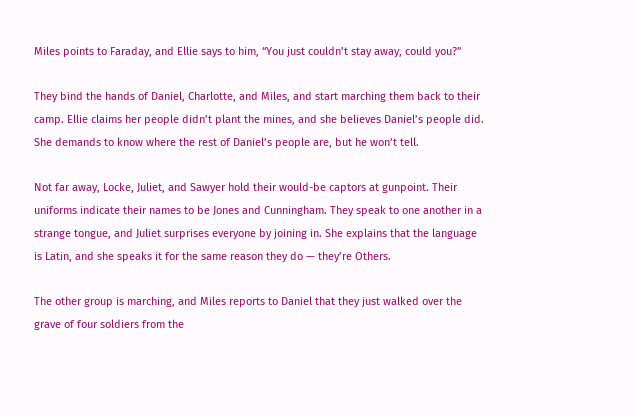Miles points to Faraday, and Ellie says to him, “You just couldn’t stay away, could you?”

They bind the hands of Daniel, Charlotte, and Miles, and start marching them back to their camp. Ellie claims her people didn’t plant the mines, and she believes Daniel’s people did. She demands to know where the rest of Daniel’s people are, but he won’t tell.

Not far away, Locke, Juliet, and Sawyer hold their would-be captors at gunpoint. Their uniforms indicate their names to be Jones and Cunningham. They speak to one another in a strange tongue, and Juliet surprises everyone by joining in. She explains that the language is Latin, and she speaks it for the same reason they do — they’re Others.

The other group is marching, and Miles reports to Daniel that they just walked over the grave of four soldiers from the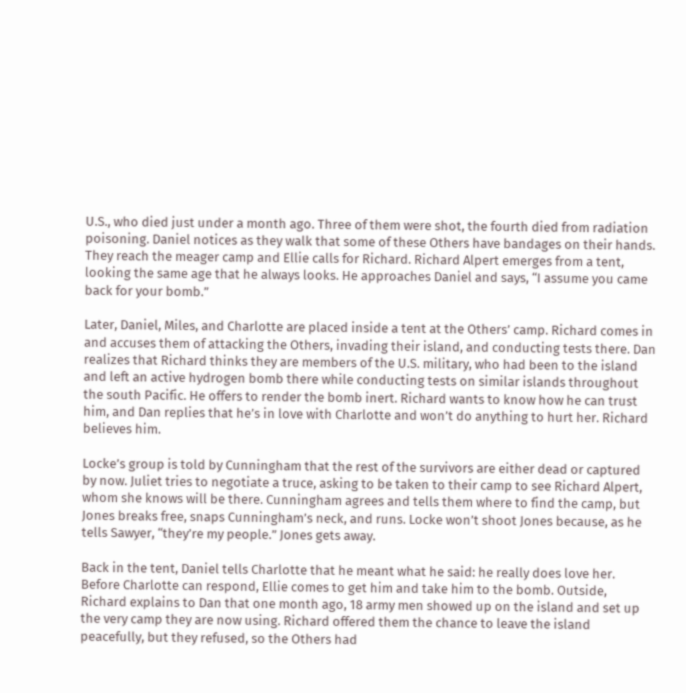U.S., who died just under a month ago. Three of them were shot, the fourth died from radiation poisoning. Daniel notices as they walk that some of these Others have bandages on their hands. They reach the meager camp and Ellie calls for Richard. Richard Alpert emerges from a tent, looking the same age that he always looks. He approaches Daniel and says, “I assume you came back for your bomb.”

Later, Daniel, Miles, and Charlotte are placed inside a tent at the Others’ camp. Richard comes in and accuses them of attacking the Others, invading their island, and conducting tests there. Dan realizes that Richard thinks they are members of the U.S. military, who had been to the island and left an active hydrogen bomb there while conducting tests on similar islands throughout the south Pacific. He offers to render the bomb inert. Richard wants to know how he can trust him, and Dan replies that he’s in love with Charlotte and won’t do anything to hurt her. Richard believes him.

Locke’s group is told by Cunningham that the rest of the survivors are either dead or captured by now. Juliet tries to negotiate a truce, asking to be taken to their camp to see Richard Alpert, whom she knows will be there. Cunningham agrees and tells them where to find the camp, but Jones breaks free, snaps Cunningham’s neck, and runs. Locke won’t shoot Jones because, as he tells Sawyer, “they’re my people.” Jones gets away.

Back in the tent, Daniel tells Charlotte that he meant what he said: he really does love her. Before Charlotte can respond, Ellie comes to get him and take him to the bomb. Outside, Richard explains to Dan that one month ago, 18 army men showed up on the island and set up the very camp they are now using. Richard offered them the chance to leave the island peacefully, but they refused, so the Others had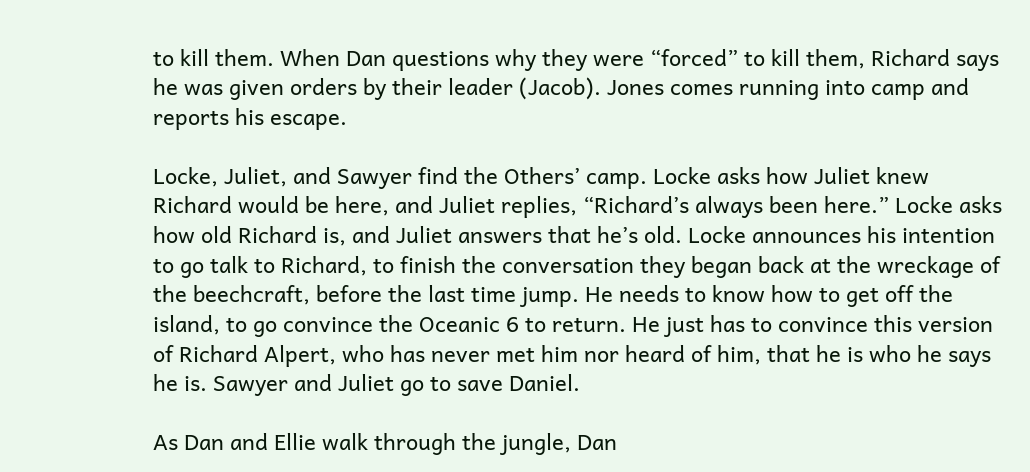to kill them. When Dan questions why they were “forced” to kill them, Richard says he was given orders by their leader (Jacob). Jones comes running into camp and reports his escape.

Locke, Juliet, and Sawyer find the Others’ camp. Locke asks how Juliet knew Richard would be here, and Juliet replies, “Richard’s always been here.” Locke asks how old Richard is, and Juliet answers that he’s old. Locke announces his intention to go talk to Richard, to finish the conversation they began back at the wreckage of the beechcraft, before the last time jump. He needs to know how to get off the island, to go convince the Oceanic 6 to return. He just has to convince this version of Richard Alpert, who has never met him nor heard of him, that he is who he says he is. Sawyer and Juliet go to save Daniel.

As Dan and Ellie walk through the jungle, Dan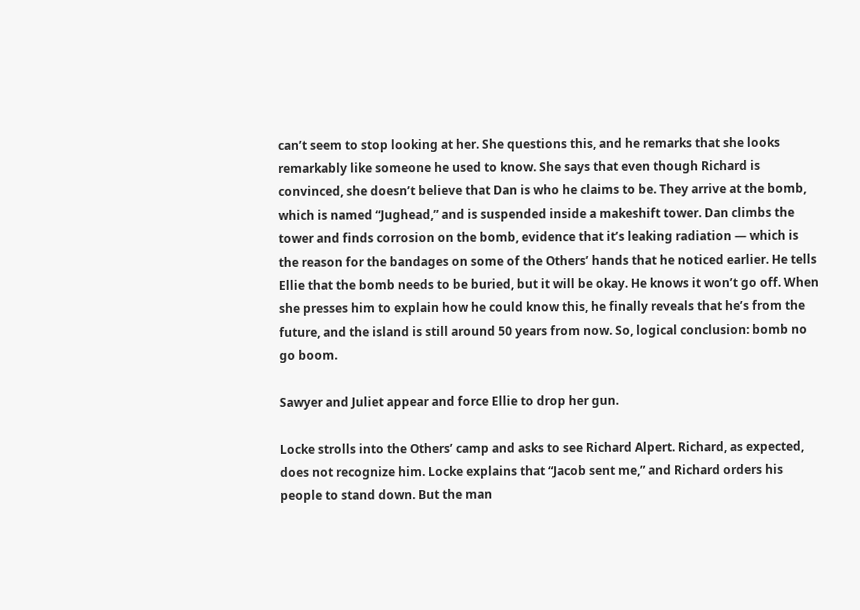can’t seem to stop looking at her. She questions this, and he remarks that she looks remarkably like someone he used to know. She says that even though Richard is convinced, she doesn’t believe that Dan is who he claims to be. They arrive at the bomb, which is named “Jughead,” and is suspended inside a makeshift tower. Dan climbs the tower and finds corrosion on the bomb, evidence that it’s leaking radiation — which is the reason for the bandages on some of the Others’ hands that he noticed earlier. He tells Ellie that the bomb needs to be buried, but it will be okay. He knows it won’t go off. When she presses him to explain how he could know this, he finally reveals that he’s from the future, and the island is still around 50 years from now. So, logical conclusion: bomb no go boom.

Sawyer and Juliet appear and force Ellie to drop her gun.

Locke strolls into the Others’ camp and asks to see Richard Alpert. Richard, as expected, does not recognize him. Locke explains that “Jacob sent me,” and Richard orders his people to stand down. But the man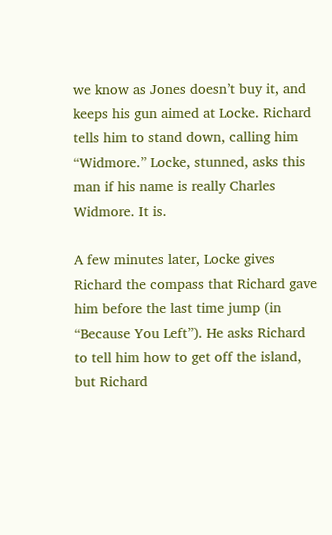we know as Jones doesn’t buy it, and keeps his gun aimed at Locke. Richard tells him to stand down, calling him “Widmore.” Locke, stunned, asks this man if his name is really Charles Widmore. It is.

A few minutes later, Locke gives Richard the compass that Richard gave him before the last time jump (in “Because You Left”). He asks Richard to tell him how to get off the island, but Richard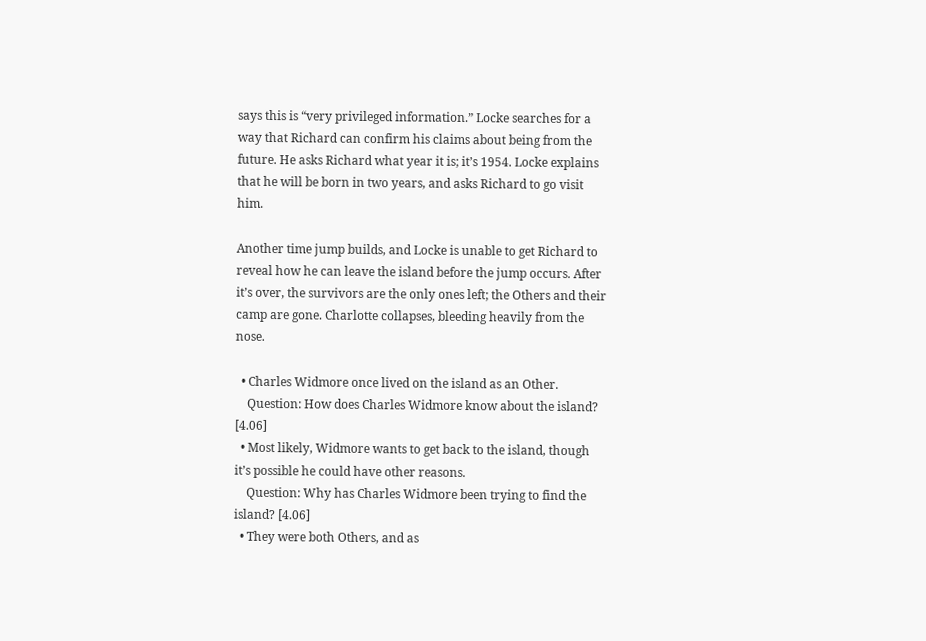says this is “very privileged information.” Locke searches for a way that Richard can confirm his claims about being from the future. He asks Richard what year it is; it’s 1954. Locke explains that he will be born in two years, and asks Richard to go visit him.

Another time jump builds, and Locke is unable to get Richard to reveal how he can leave the island before the jump occurs. After it’s over, the survivors are the only ones left; the Others and their camp are gone. Charlotte collapses, bleeding heavily from the nose.

  • Charles Widmore once lived on the island as an Other.
    Question: How does Charles Widmore know about the island? [4.06]
  • Most likely, Widmore wants to get back to the island, though it’s possible he could have other reasons.
    Question: Why has Charles Widmore been trying to find the island? [4.06]
  • They were both Others, and as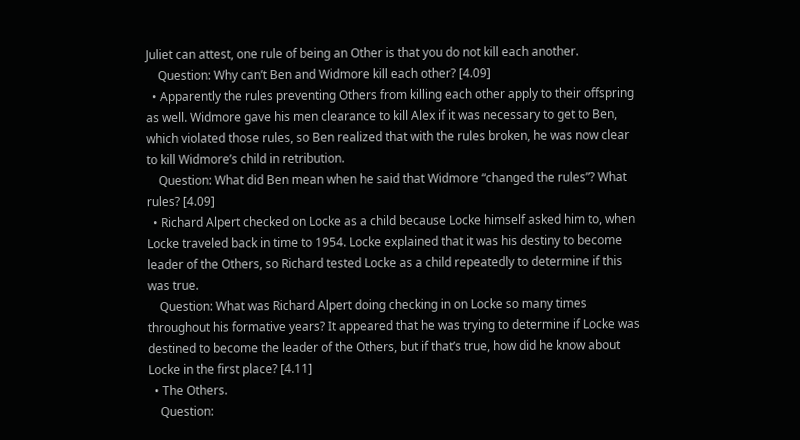Juliet can attest, one rule of being an Other is that you do not kill each another.
    Question: Why can’t Ben and Widmore kill each other? [4.09]
  • Apparently the rules preventing Others from killing each other apply to their offspring as well. Widmore gave his men clearance to kill Alex if it was necessary to get to Ben, which violated those rules, so Ben realized that with the rules broken, he was now clear to kill Widmore’s child in retribution.
    Question: What did Ben mean when he said that Widmore “changed the rules”? What rules? [4.09]
  • Richard Alpert checked on Locke as a child because Locke himself asked him to, when Locke traveled back in time to 1954. Locke explained that it was his destiny to become leader of the Others, so Richard tested Locke as a child repeatedly to determine if this was true.
    Question: What was Richard Alpert doing checking in on Locke so many times throughout his formative years? It appeared that he was trying to determine if Locke was destined to become the leader of the Others, but if that’s true, how did he know about Locke in the first place? [4.11]
  • The Others.
    Question: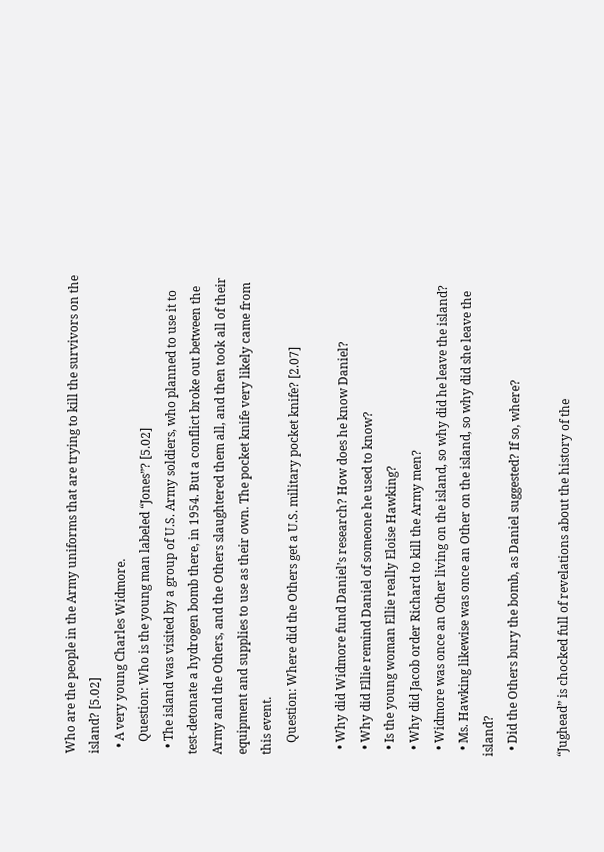Who are the people in the Army uniforms that are trying to kill the survivors on the island? [5.02]
  • A very young Charles Widmore.
    Question: Who is the young man labeled “Jones”? [5.02]
  • The island was visited by a group of U.S. Army soldiers, who planned to use it to test-detonate a hydrogen bomb there, in 1954. But a conflict broke out between the Army and the Others, and the Others slaughtered them all, and then took all of their equipment and supplies to use as their own. The pocket knife very likely came from this event.
    Question: Where did the Others get a U.S. military pocket knife? [2.07]

  • Why did Widmore fund Daniel’s research? How does he know Daniel?
  • Why did Ellie remind Daniel of someone he used to know?
  • Is the young woman Ellie really Eloise Hawking?
  • Why did Jacob order Richard to kill the Army men?
  • Widmore was once an Other living on the island, so why did he leave the island?
  • Ms. Hawking likewise was once an Other on the island, so why did she leave the island?
  • Did the Others bury the bomb, as Daniel suggested? If so, where?

“Jughead” is chocked full of revelations about the history of the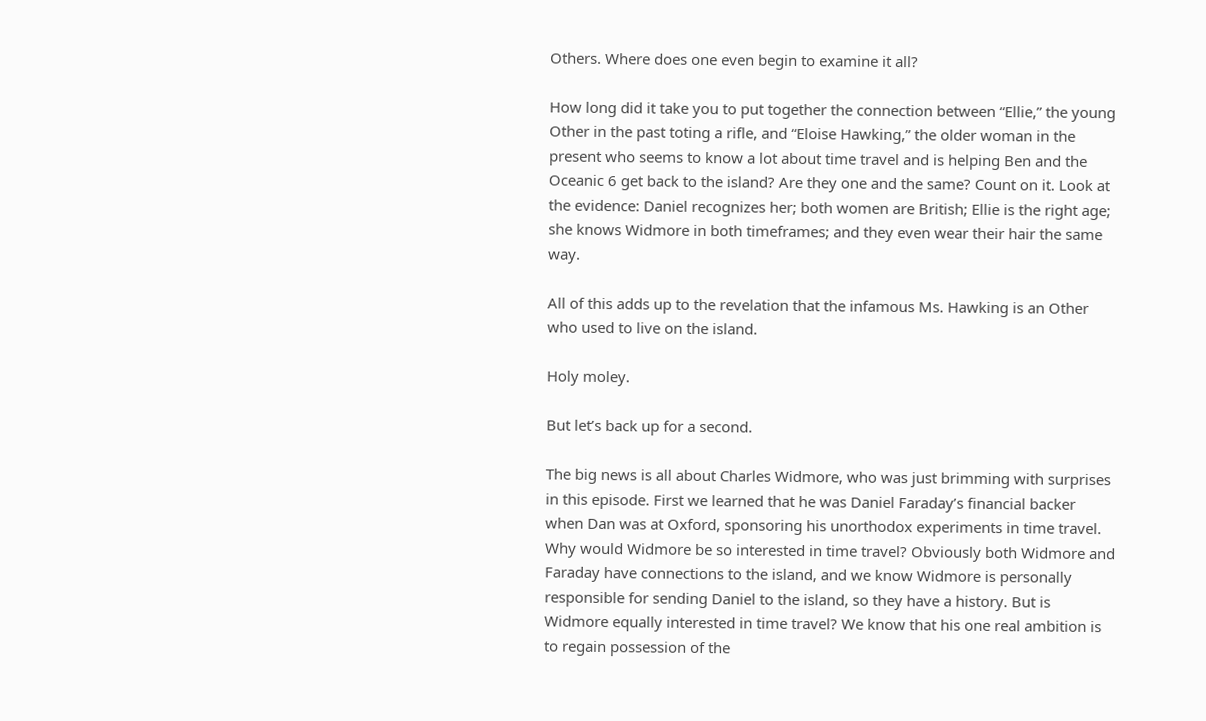Others. Where does one even begin to examine it all?

How long did it take you to put together the connection between “Ellie,” the young Other in the past toting a rifle, and “Eloise Hawking,” the older woman in the present who seems to know a lot about time travel and is helping Ben and the Oceanic 6 get back to the island? Are they one and the same? Count on it. Look at the evidence: Daniel recognizes her; both women are British; Ellie is the right age; she knows Widmore in both timeframes; and they even wear their hair the same way.

All of this adds up to the revelation that the infamous Ms. Hawking is an Other who used to live on the island.

Holy moley.

But let’s back up for a second.

The big news is all about Charles Widmore, who was just brimming with surprises in this episode. First we learned that he was Daniel Faraday’s financial backer when Dan was at Oxford, sponsoring his unorthodox experiments in time travel. Why would Widmore be so interested in time travel? Obviously both Widmore and Faraday have connections to the island, and we know Widmore is personally responsible for sending Daniel to the island, so they have a history. But is Widmore equally interested in time travel? We know that his one real ambition is to regain possession of the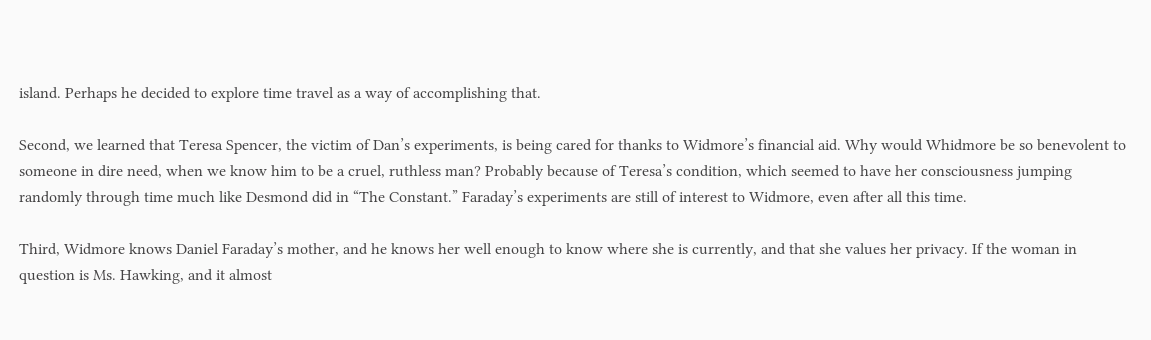island. Perhaps he decided to explore time travel as a way of accomplishing that.

Second, we learned that Teresa Spencer, the victim of Dan’s experiments, is being cared for thanks to Widmore’s financial aid. Why would Whidmore be so benevolent to someone in dire need, when we know him to be a cruel, ruthless man? Probably because of Teresa’s condition, which seemed to have her consciousness jumping randomly through time much like Desmond did in “The Constant.” Faraday’s experiments are still of interest to Widmore, even after all this time.

Third, Widmore knows Daniel Faraday’s mother, and he knows her well enough to know where she is currently, and that she values her privacy. If the woman in question is Ms. Hawking, and it almost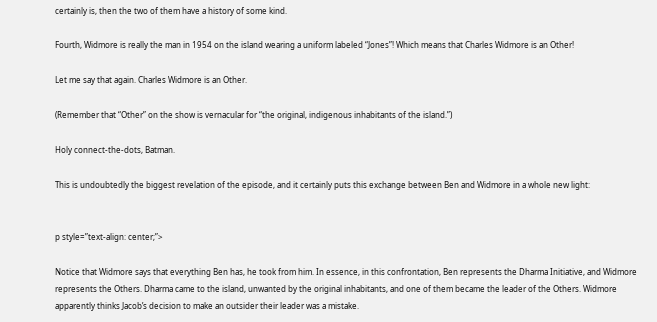certainly is, then the two of them have a history of some kind.

Fourth, Widmore is really the man in 1954 on the island wearing a uniform labeled “Jones”! Which means that Charles Widmore is an Other!

Let me say that again. Charles Widmore is an Other.

(Remember that “Other” on the show is vernacular for “the original, indigenous inhabitants of the island.”)

Holy connect-the-dots, Batman.

This is undoubtedly the biggest revelation of the episode, and it certainly puts this exchange between Ben and Widmore in a whole new light:


p style=”text-align: center;”>

Notice that Widmore says that everything Ben has, he took from him. In essence, in this confrontation, Ben represents the Dharma Initiative, and Widmore represents the Others. Dharma came to the island, unwanted by the original inhabitants, and one of them became the leader of the Others. Widmore apparently thinks Jacob’s decision to make an outsider their leader was a mistake.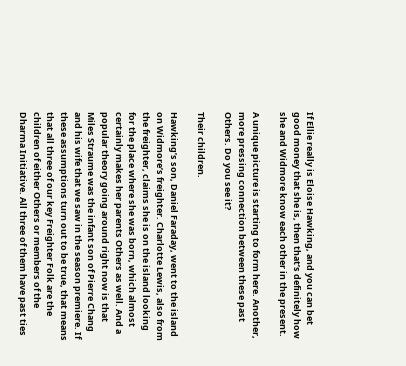If Ellie really is Eloise Hawking, and you can bet good money that she is, then that’s definitely how she and Widmore know each other in the present.

A unique picture is starting to form here. Another, more pressing connection between these past Others. Do you see it?

Their children.

Hawking’s son, Daniel Faraday, went to the island on Widmore’s freighter. Charlotte Lewis, also from the freighter, claims she is on the island looking for the place where she was born, which almost certainly makes her parents Others as well. And a popular theory going around right now is that Miles Straume was the infant son of Pierre Chang and his wife that we saw in the season premiere. If these assumptions turn out to be true, that means that all three of our key Freighter Folk are the children of either Others or members of the Dharma Initiative. All three of them have past ties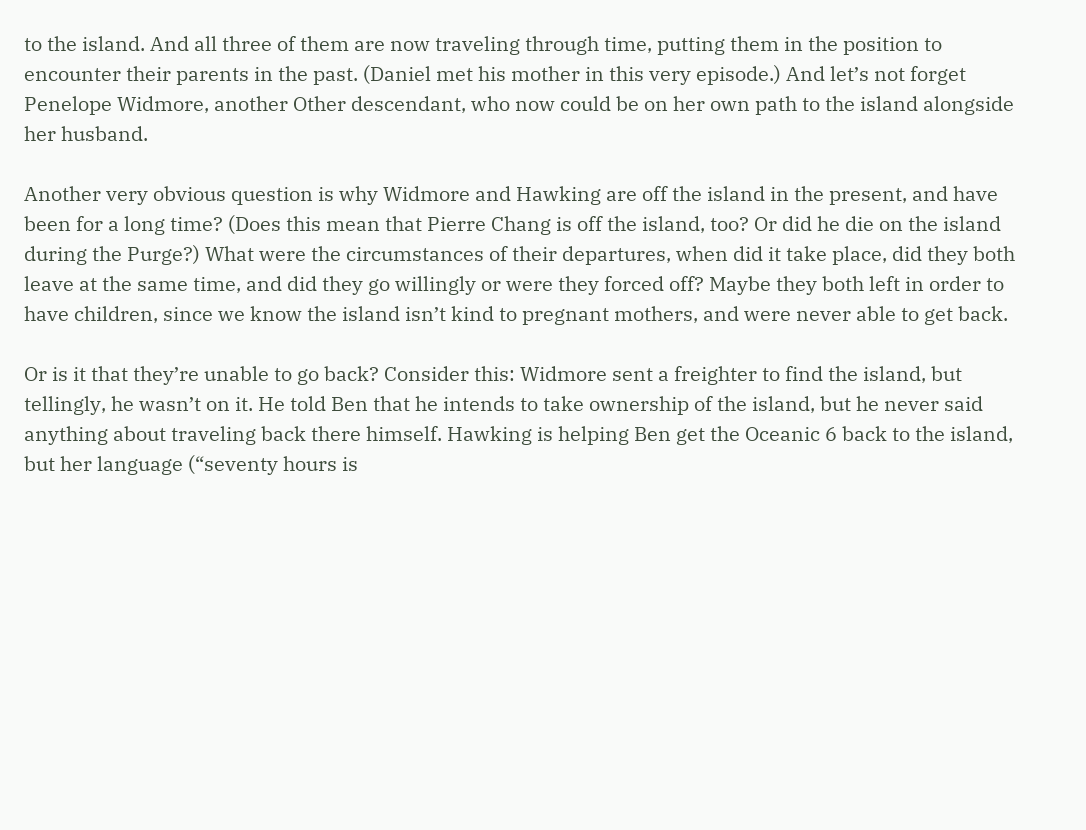to the island. And all three of them are now traveling through time, putting them in the position to encounter their parents in the past. (Daniel met his mother in this very episode.) And let’s not forget Penelope Widmore, another Other descendant, who now could be on her own path to the island alongside her husband.

Another very obvious question is why Widmore and Hawking are off the island in the present, and have been for a long time? (Does this mean that Pierre Chang is off the island, too? Or did he die on the island during the Purge?) What were the circumstances of their departures, when did it take place, did they both leave at the same time, and did they go willingly or were they forced off? Maybe they both left in order to have children, since we know the island isn’t kind to pregnant mothers, and were never able to get back.

Or is it that they’re unable to go back? Consider this: Widmore sent a freighter to find the island, but tellingly, he wasn’t on it. He told Ben that he intends to take ownership of the island, but he never said anything about traveling back there himself. Hawking is helping Ben get the Oceanic 6 back to the island, but her language (“seventy hours is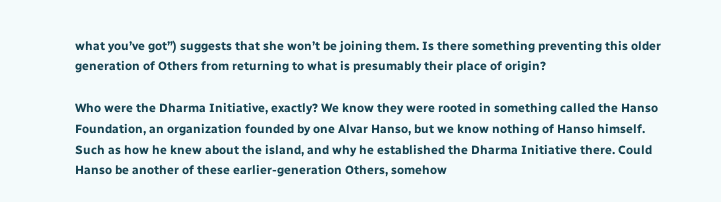what you’ve got”) suggests that she won’t be joining them. Is there something preventing this older generation of Others from returning to what is presumably their place of origin?

Who were the Dharma Initiative, exactly? We know they were rooted in something called the Hanso Foundation, an organization founded by one Alvar Hanso, but we know nothing of Hanso himself. Such as how he knew about the island, and why he established the Dharma Initiative there. Could Hanso be another of these earlier-generation Others, somehow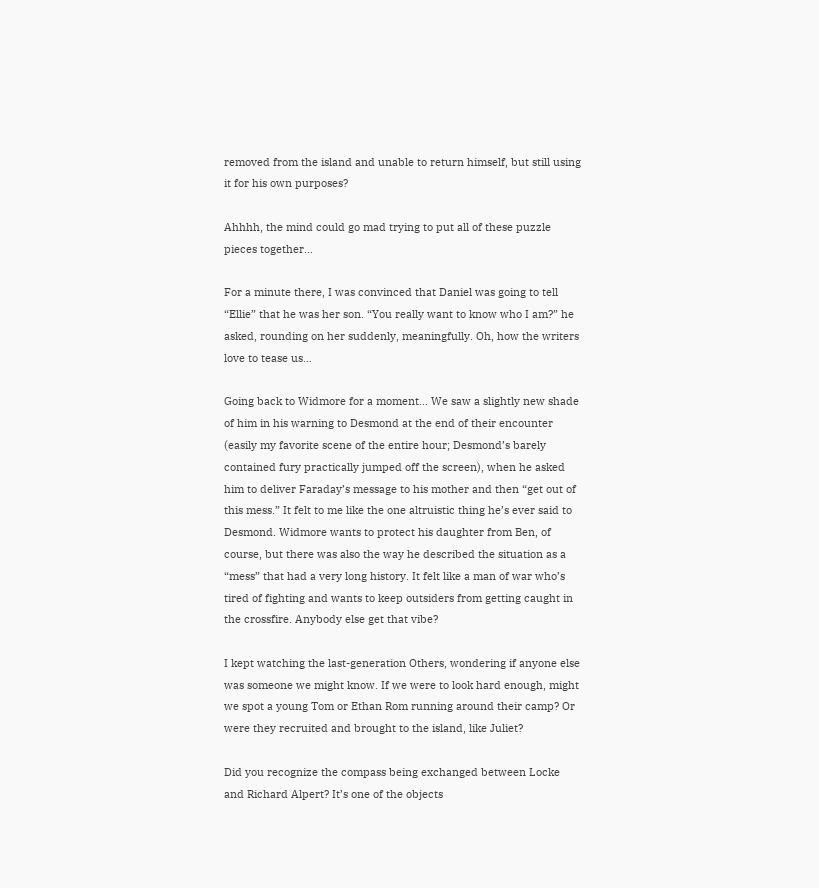removed from the island and unable to return himself, but still using it for his own purposes?

Ahhhh, the mind could go mad trying to put all of these puzzle pieces together…

For a minute there, I was convinced that Daniel was going to tell “Ellie” that he was her son. “You really want to know who I am?” he asked, rounding on her suddenly, meaningfully. Oh, how the writers love to tease us…

Going back to Widmore for a moment… We saw a slightly new shade of him in his warning to Desmond at the end of their encounter (easily my favorite scene of the entire hour; Desmond’s barely contained fury practically jumped off the screen), when he asked him to deliver Faraday’s message to his mother and then “get out of this mess.” It felt to me like the one altruistic thing he’s ever said to Desmond. Widmore wants to protect his daughter from Ben, of course, but there was also the way he described the situation as a “mess” that had a very long history. It felt like a man of war who’s tired of fighting and wants to keep outsiders from getting caught in the crossfire. Anybody else get that vibe?

I kept watching the last-generation Others, wondering if anyone else was someone we might know. If we were to look hard enough, might we spot a young Tom or Ethan Rom running around their camp? Or were they recruited and brought to the island, like Juliet?

Did you recognize the compass being exchanged between Locke and Richard Alpert? It’s one of the objects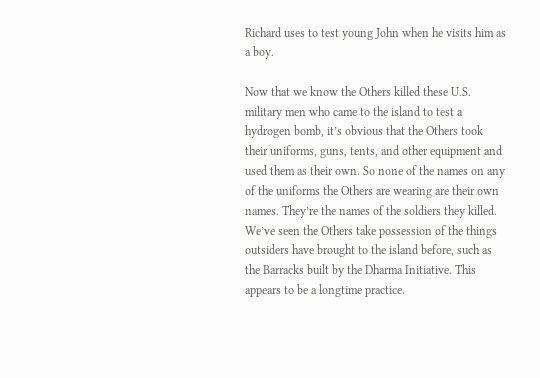Richard uses to test young John when he visits him as a boy.

Now that we know the Others killed these U.S. military men who came to the island to test a hydrogen bomb, it’s obvious that the Others took their uniforms, guns, tents, and other equipment and used them as their own. So none of the names on any of the uniforms the Others are wearing are their own names. They’re the names of the soldiers they killed. We’ve seen the Others take possession of the things outsiders have brought to the island before, such as the Barracks built by the Dharma Initiative. This appears to be a longtime practice.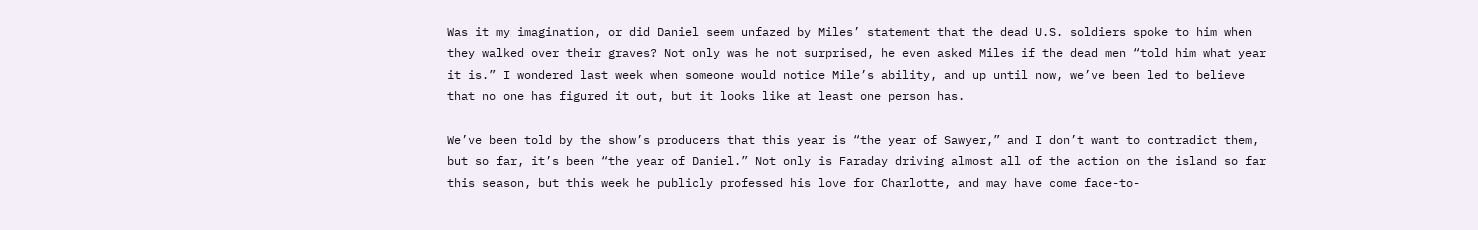Was it my imagination, or did Daniel seem unfazed by Miles’ statement that the dead U.S. soldiers spoke to him when they walked over their graves? Not only was he not surprised, he even asked Miles if the dead men “told him what year it is.” I wondered last week when someone would notice Mile’s ability, and up until now, we’ve been led to believe that no one has figured it out, but it looks like at least one person has.

We’ve been told by the show’s producers that this year is “the year of Sawyer,” and I don’t want to contradict them, but so far, it’s been “the year of Daniel.” Not only is Faraday driving almost all of the action on the island so far this season, but this week he publicly professed his love for Charlotte, and may have come face-to-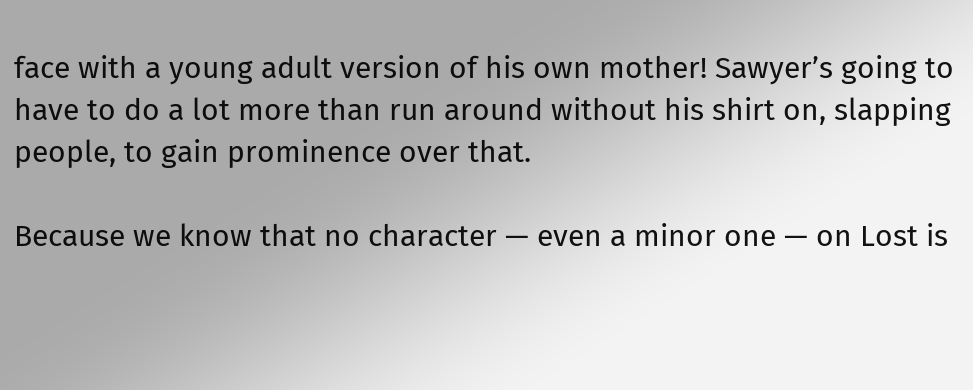face with a young adult version of his own mother! Sawyer’s going to have to do a lot more than run around without his shirt on, slapping people, to gain prominence over that.

Because we know that no character — even a minor one — on Lost is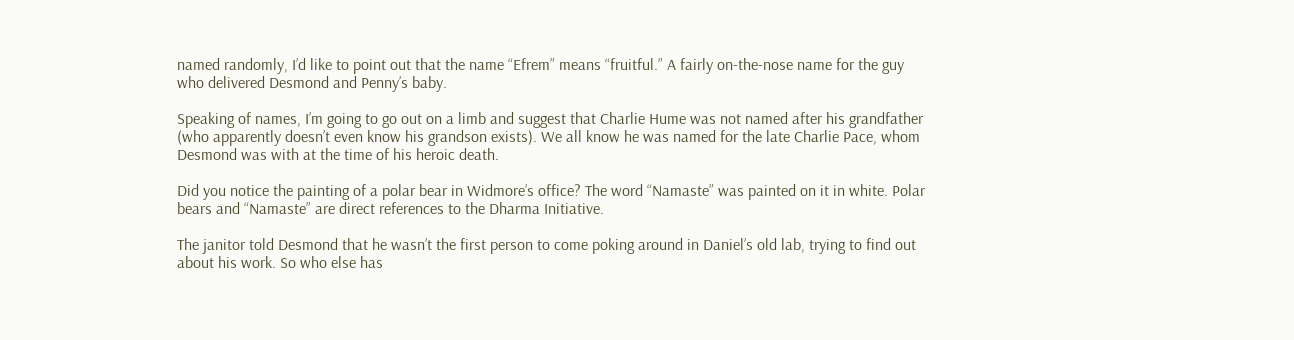named randomly, I’d like to point out that the name “Efrem” means “fruitful.” A fairly on-the-nose name for the guy who delivered Desmond and Penny’s baby.

Speaking of names, I’m going to go out on a limb and suggest that Charlie Hume was not named after his grandfather (who apparently doesn’t even know his grandson exists). We all know he was named for the late Charlie Pace, whom Desmond was with at the time of his heroic death.

Did you notice the painting of a polar bear in Widmore’s office? The word “Namaste” was painted on it in white. Polar bears and “Namaste” are direct references to the Dharma Initiative.

The janitor told Desmond that he wasn’t the first person to come poking around in Daniel’s old lab, trying to find out about his work. So who else has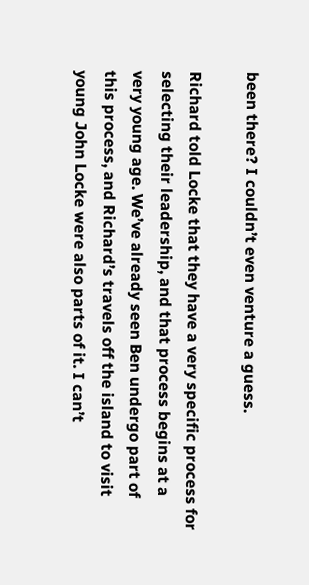been there? I couldn’t even venture a guess.

Richard told Locke that they have a very specific process for selecting their leadership, and that process begins at a very young age. We’ve already seen Ben undergo part of this process, and Richard’s travels off the island to visit young John Locke were also parts of it. I can’t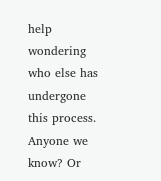help wondering who else has undergone this process. Anyone we know? Or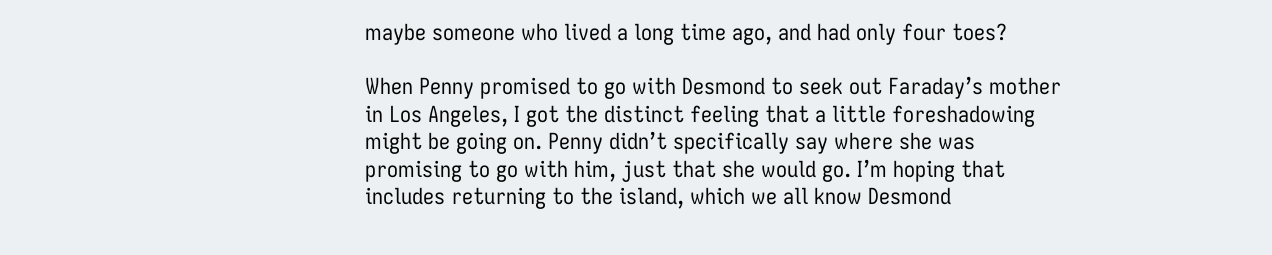maybe someone who lived a long time ago, and had only four toes?

When Penny promised to go with Desmond to seek out Faraday’s mother in Los Angeles, I got the distinct feeling that a little foreshadowing might be going on. Penny didn’t specifically say where she was promising to go with him, just that she would go. I’m hoping that includes returning to the island, which we all know Desmond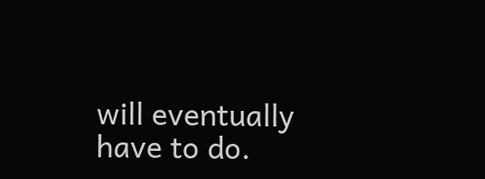will eventually have to do.